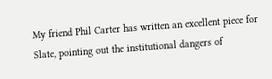My friend Phil Carter has written an excellent piece for Slate, pointing out the institutional dangers of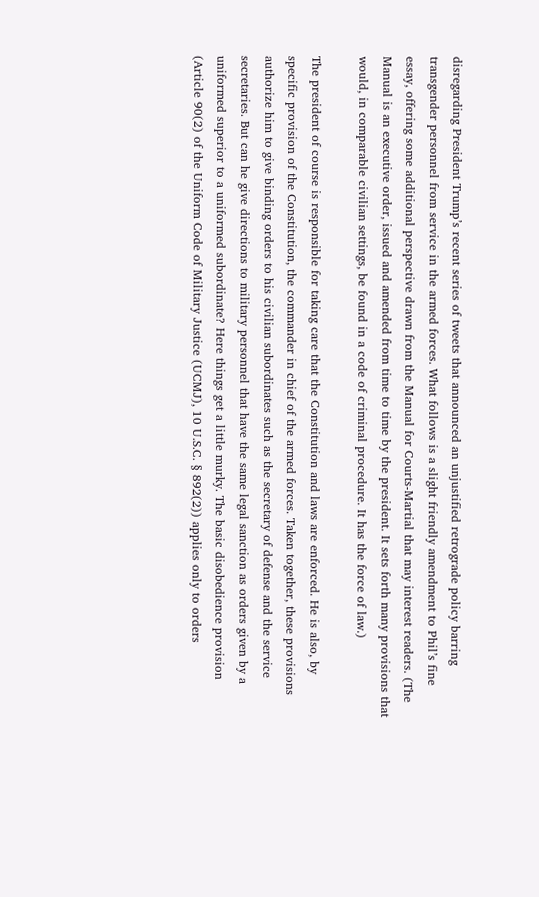disregarding President Trump’s recent series of tweets that announced an unjustified retrograde policy barring transgender personnel from service in the armed forces. What follows is a slight friendly amendment to Phil’s fine essay, offering some additional perspective drawn from the Manual for Courts-Martial that may interest readers. (The Manual is an executive order, issued and amended from time to time by the president. It sets forth many provisions that would, in comparable civilian settings, be found in a code of criminal procedure. It has the force of law.)

The president of course is responsible for taking care that the Constitution and laws are enforced. He is also, by specific provision of the Constitution, the commander in chief of the armed forces. Taken together, these provisions authorize him to give binding orders to his civilian subordinates such as the secretary of defense and the service secretaries. But can he give directions to military personnel that have the same legal sanction as orders given by a uniformed superior to a uniformed subordinate? Here things get a little murky. The basic disobedience provision (Article 90(2) of the Uniform Code of Military Justice (UCMJ), 10 U.S.C. § 892(2)) applies only to orders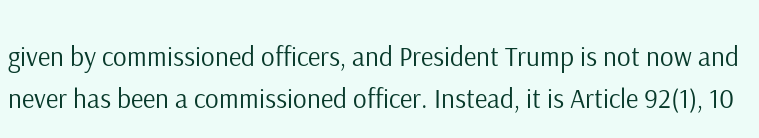given by commissioned officers, and President Trump is not now and never has been a commissioned officer. Instead, it is Article 92(1), 10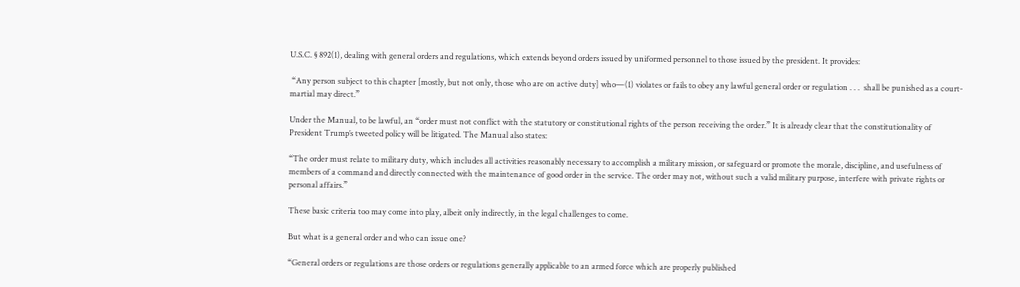U.S.C. § 892(1), dealing with general orders and regulations, which extends beyond orders issued by uniformed personnel to those issued by the president. It provides:

 “Any person subject to this chapter [mostly, but not only, those who are on active duty] who—(1) violates or fails to obey any lawful general order or regulation . . .  shall be punished as a court-martial may direct.”

Under the Manual, to be lawful, an “order must not conflict with the statutory or constitutional rights of the person receiving the order.” It is already clear that the constitutionality of President Trump’s tweeted policy will be litigated. The Manual also states:

“The order must relate to military duty, which includes all activities reasonably necessary to accomplish a military mission, or safeguard or promote the morale, discipline, and usefulness of members of a command and directly connected with the maintenance of good order in the service. The order may not, without such a valid military purpose, interfere with private rights or personal affairs.”

These basic criteria too may come into play, albeit only indirectly, in the legal challenges to come.

But what is a general order and who can issue one?

“General orders or regulations are those orders or regulations generally applicable to an armed force which are properly published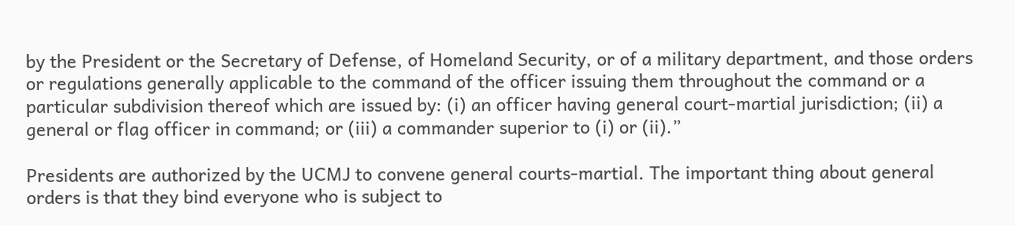by the President or the Secretary of Defense, of Homeland Security, or of a military department, and those orders or regulations generally applicable to the command of the officer issuing them throughout the command or a particular subdivision thereof which are issued by: (i) an officer having general court-martial jurisdiction; (ii) a general or flag officer in command; or (iii) a commander superior to (i) or (ii).”

Presidents are authorized by the UCMJ to convene general courts-martial. The important thing about general orders is that they bind everyone who is subject to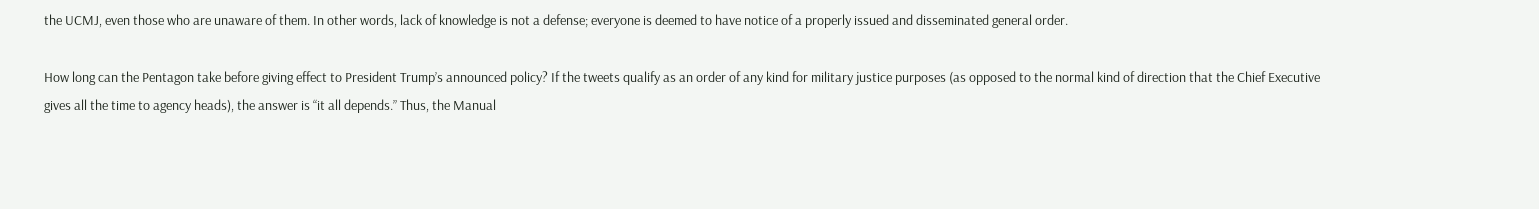the UCMJ, even those who are unaware of them. In other words, lack of knowledge is not a defense; everyone is deemed to have notice of a properly issued and disseminated general order.

How long can the Pentagon take before giving effect to President Trump’s announced policy? If the tweets qualify as an order of any kind for military justice purposes (as opposed to the normal kind of direction that the Chief Executive gives all the time to agency heads), the answer is “it all depends.” Thus, the Manual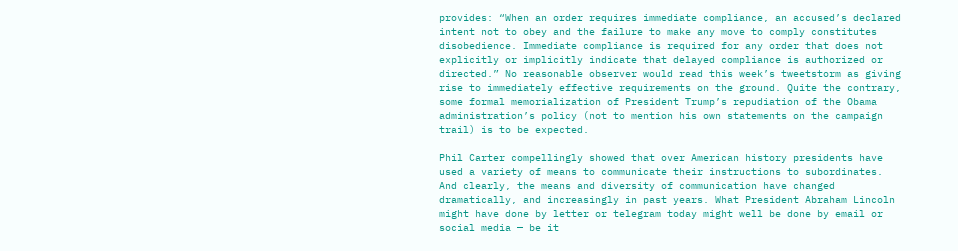provides: “When an order requires immediate compliance, an accused’s declared intent not to obey and the failure to make any move to comply constitutes disobedience. Immediate compliance is required for any order that does not explicitly or implicitly indicate that delayed compliance is authorized or directed.” No reasonable observer would read this week’s tweetstorm as giving rise to immediately effective requirements on the ground. Quite the contrary, some formal memorialization of President Trump’s repudiation of the Obama administration’s policy (not to mention his own statements on the campaign trail) is to be expected.

Phil Carter compellingly showed that over American history presidents have used a variety of means to communicate their instructions to subordinates. And clearly, the means and diversity of communication have changed dramatically, and increasingly in past years. What President Abraham Lincoln might have done by letter or telegram today might well be done by email or social media — be it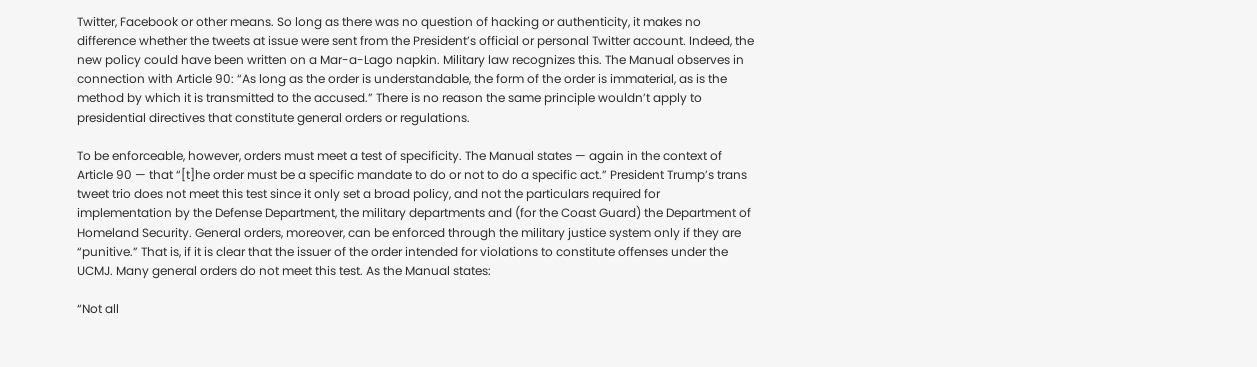Twitter, Facebook or other means. So long as there was no question of hacking or authenticity, it makes no difference whether the tweets at issue were sent from the President’s official or personal Twitter account. Indeed, the new policy could have been written on a Mar-a-Lago napkin. Military law recognizes this. The Manual observes in connection with Article 90: “As long as the order is understandable, the form of the order is immaterial, as is the method by which it is transmitted to the accused.” There is no reason the same principle wouldn’t apply to presidential directives that constitute general orders or regulations.

To be enforceable, however, orders must meet a test of specificity. The Manual states — again in the context of Article 90 — that “[t]he order must be a specific mandate to do or not to do a specific act.” President Trump’s trans tweet trio does not meet this test since it only set a broad policy, and not the particulars required for implementation by the Defense Department, the military departments and (for the Coast Guard) the Department of Homeland Security. General orders, moreover, can be enforced through the military justice system only if they are “punitive.” That is, if it is clear that the issuer of the order intended for violations to constitute offenses under the UCMJ. Many general orders do not meet this test. As the Manual states:

“Not all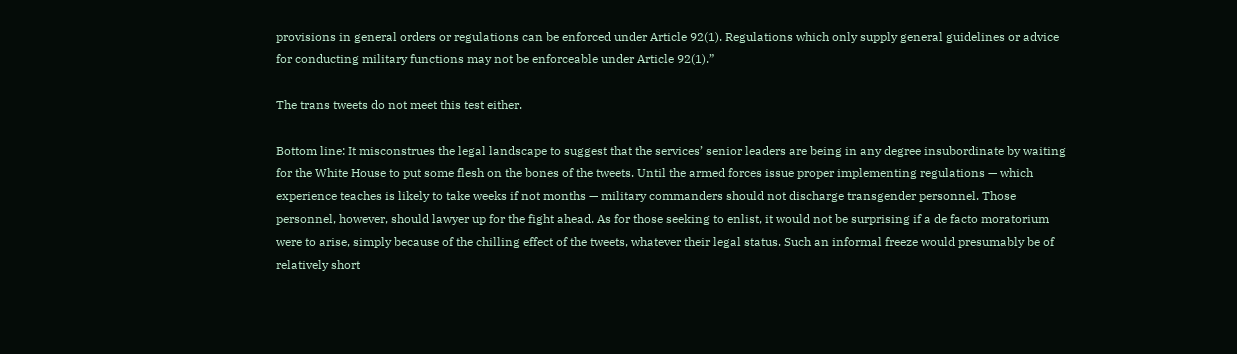provisions in general orders or regulations can be enforced under Article 92(1). Regulations which only supply general guidelines or advice for conducting military functions may not be enforceable under Article 92(1).”

The trans tweets do not meet this test either.

Bottom line: It misconstrues the legal landscape to suggest that the services’ senior leaders are being in any degree insubordinate by waiting for the White House to put some flesh on the bones of the tweets. Until the armed forces issue proper implementing regulations — which experience teaches is likely to take weeks if not months — military commanders should not discharge transgender personnel. Those personnel, however, should lawyer up for the fight ahead. As for those seeking to enlist, it would not be surprising if a de facto moratorium were to arise, simply because of the chilling effect of the tweets, whatever their legal status. Such an informal freeze would presumably be of relatively short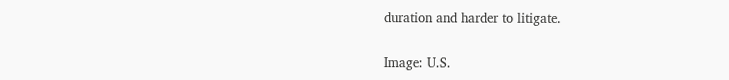duration and harder to litigate.


Image: U.S.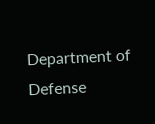Department of Defense